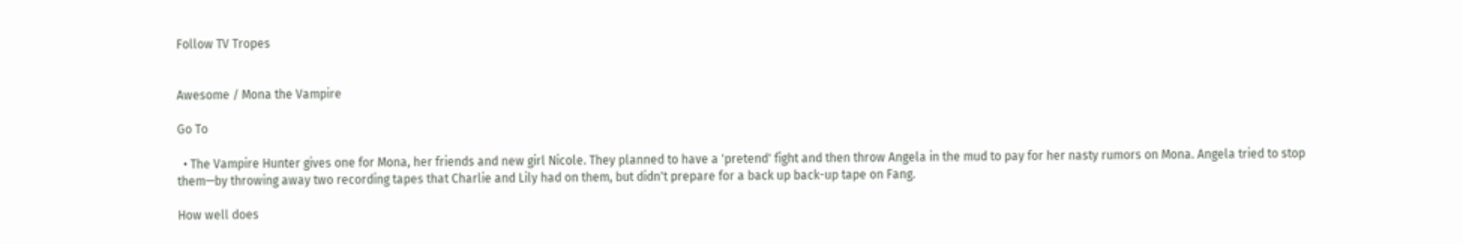Follow TV Tropes


Awesome / Mona the Vampire

Go To

  • The Vampire Hunter gives one for Mona, her friends and new girl Nicole. They planned to have a 'pretend' fight and then throw Angela in the mud to pay for her nasty rumors on Mona. Angela tried to stop them—by throwing away two recording tapes that Charlie and Lily had on them, but didn't prepare for a back up back-up tape on Fang.

How well does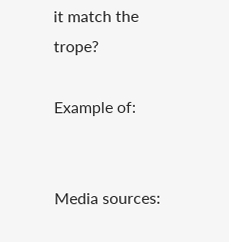it match the trope?

Example of:


Media sources: